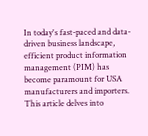In today's fast-paced and data-driven business landscape, efficient product information management (PIM) has become paramount for USA manufacturers and importers. This article delves into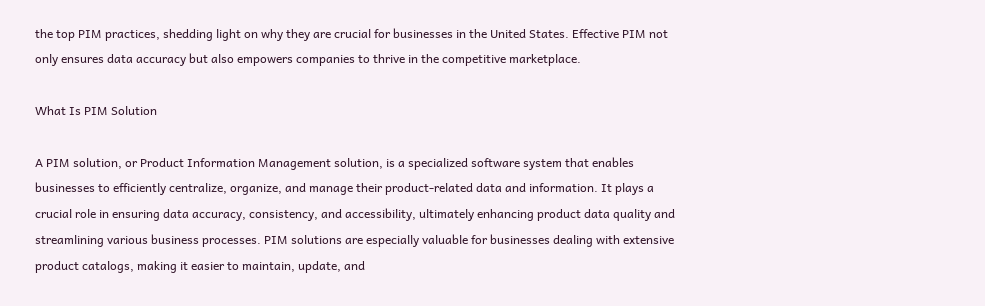the top PIM practices, shedding light on why they are crucial for businesses in the United States. Effective PIM not only ensures data accuracy but also empowers companies to thrive in the competitive marketplace.

What Is PIM Solution

A PIM solution, or Product Information Management solution, is a specialized software system that enables businesses to efficiently centralize, organize, and manage their product-related data and information. It plays a crucial role in ensuring data accuracy, consistency, and accessibility, ultimately enhancing product data quality and streamlining various business processes. PIM solutions are especially valuable for businesses dealing with extensive product catalogs, making it easier to maintain, update, and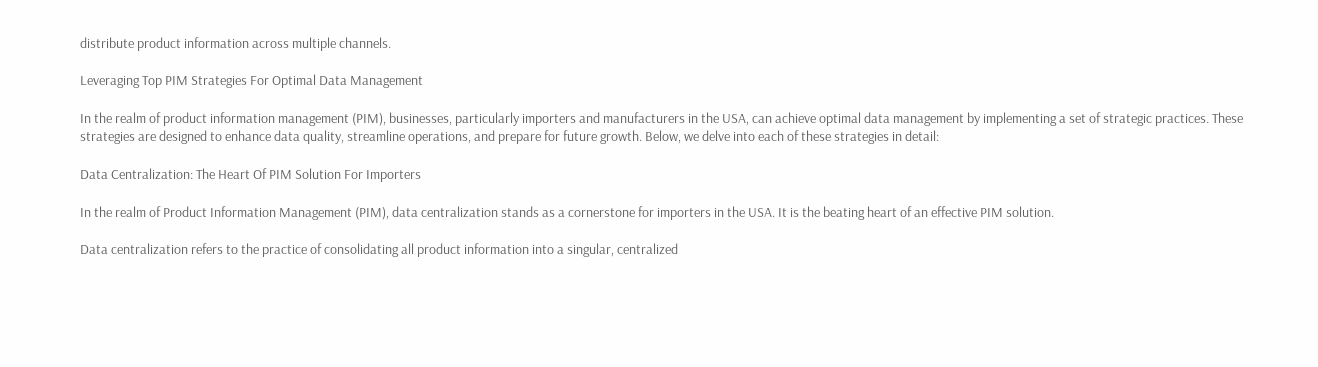distribute product information across multiple channels.

Leveraging Top PIM Strategies For Optimal Data Management

In the realm of product information management (PIM), businesses, particularly importers and manufacturers in the USA, can achieve optimal data management by implementing a set of strategic practices. These strategies are designed to enhance data quality, streamline operations, and prepare for future growth. Below, we delve into each of these strategies in detail:

Data Centralization: The Heart Of PIM Solution For Importers

In the realm of Product Information Management (PIM), data centralization stands as a cornerstone for importers in the USA. It is the beating heart of an effective PIM solution.

Data centralization refers to the practice of consolidating all product information into a singular, centralized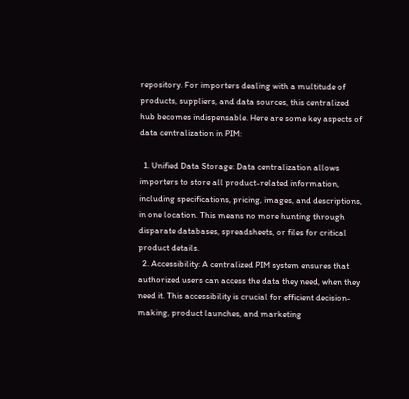repository. For importers dealing with a multitude of products, suppliers, and data sources, this centralized hub becomes indispensable. Here are some key aspects of data centralization in PIM:

  1. Unified Data Storage: Data centralization allows importers to store all product-related information, including specifications, pricing, images, and descriptions, in one location. This means no more hunting through disparate databases, spreadsheets, or files for critical product details.
  2. Accessibility: A centralized PIM system ensures that authorized users can access the data they need, when they need it. This accessibility is crucial for efficient decision-making, product launches, and marketing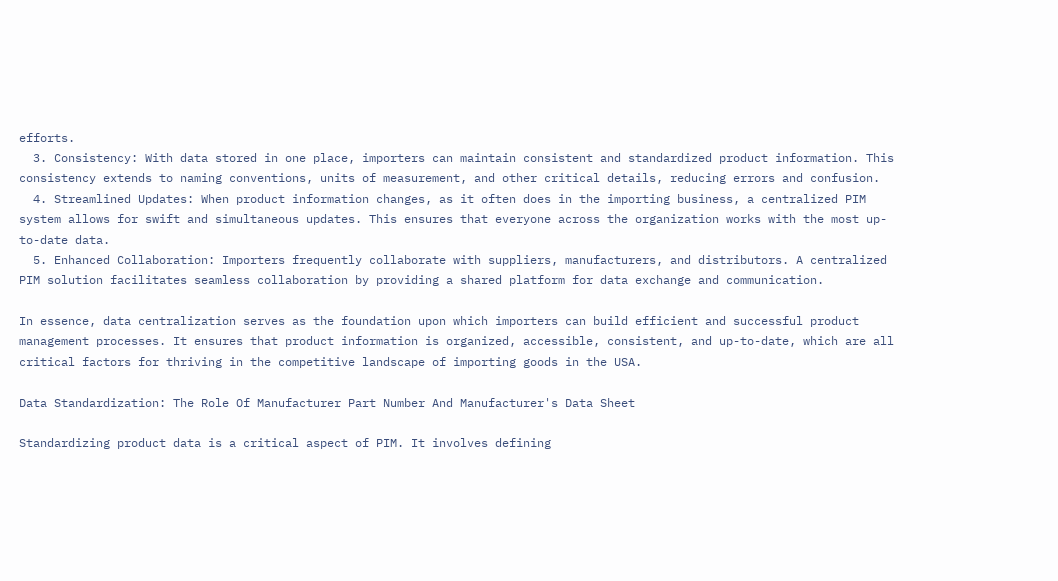efforts.
  3. Consistency: With data stored in one place, importers can maintain consistent and standardized product information. This consistency extends to naming conventions, units of measurement, and other critical details, reducing errors and confusion.
  4. Streamlined Updates: When product information changes, as it often does in the importing business, a centralized PIM system allows for swift and simultaneous updates. This ensures that everyone across the organization works with the most up-to-date data.
  5. Enhanced Collaboration: Importers frequently collaborate with suppliers, manufacturers, and distributors. A centralized PIM solution facilitates seamless collaboration by providing a shared platform for data exchange and communication.

In essence, data centralization serves as the foundation upon which importers can build efficient and successful product management processes. It ensures that product information is organized, accessible, consistent, and up-to-date, which are all critical factors for thriving in the competitive landscape of importing goods in the USA.

Data Standardization: The Role Of Manufacturer Part Number And Manufacturer's Data Sheet

Standardizing product data is a critical aspect of PIM. It involves defining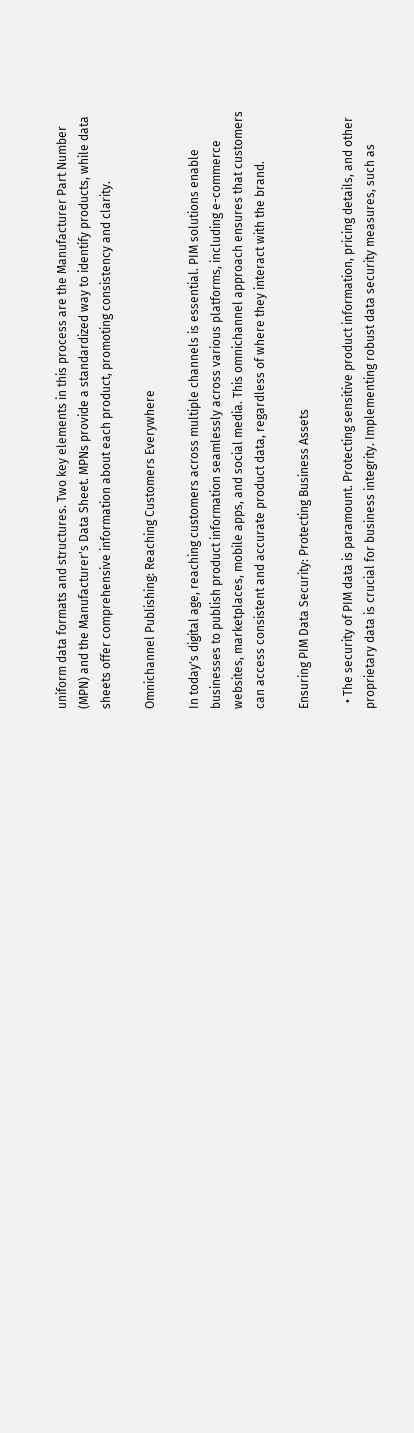uniform data formats and structures. Two key elements in this process are the Manufacturer Part Number (MPN) and the Manufacturer's Data Sheet. MPNs provide a standardized way to identify products, while data sheets offer comprehensive information about each product, promoting consistency and clarity.

Omnichannel Publishing: Reaching Customers Everywhere

In today's digital age, reaching customers across multiple channels is essential. PIM solutions enable businesses to publish product information seamlessly across various platforms, including e-commerce websites, marketplaces, mobile apps, and social media. This omnichannel approach ensures that customers can access consistent and accurate product data, regardless of where they interact with the brand.

Ensuring PIM Data Security: Protecting Business Assets

  • The security of PIM data is paramount. Protecting sensitive product information, pricing details, and other proprietary data is crucial for business integrity. Implementing robust data security measures, such as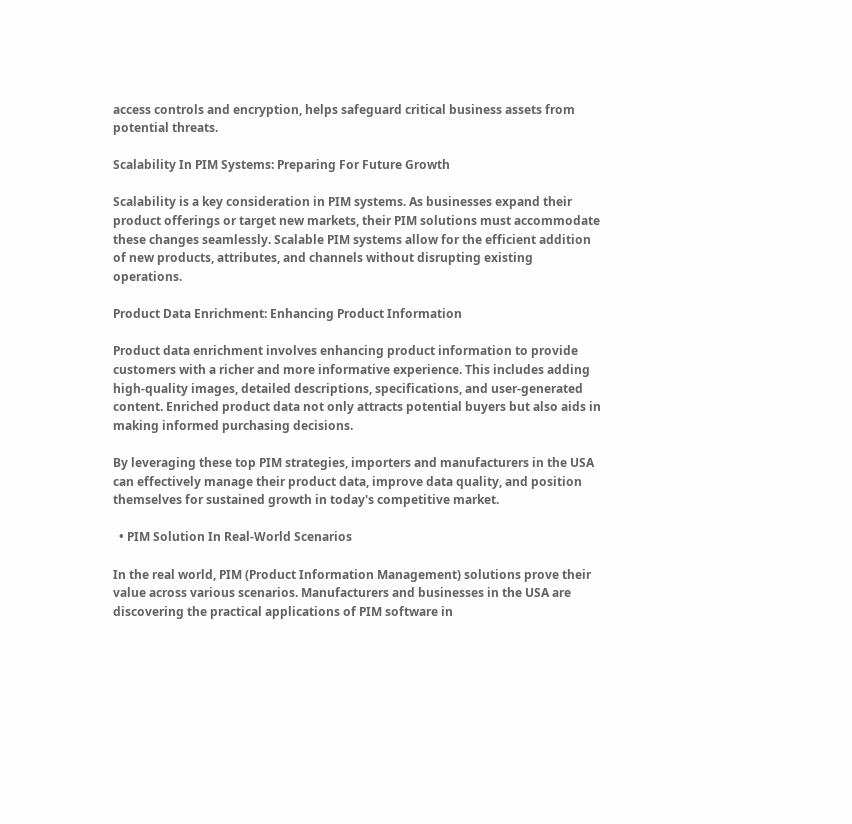access controls and encryption, helps safeguard critical business assets from potential threats.

Scalability In PIM Systems: Preparing For Future Growth

Scalability is a key consideration in PIM systems. As businesses expand their product offerings or target new markets, their PIM solutions must accommodate these changes seamlessly. Scalable PIM systems allow for the efficient addition of new products, attributes, and channels without disrupting existing operations.

Product Data Enrichment: Enhancing Product Information

Product data enrichment involves enhancing product information to provide customers with a richer and more informative experience. This includes adding high-quality images, detailed descriptions, specifications, and user-generated content. Enriched product data not only attracts potential buyers but also aids in making informed purchasing decisions.

By leveraging these top PIM strategies, importers and manufacturers in the USA can effectively manage their product data, improve data quality, and position themselves for sustained growth in today's competitive market.

  • PIM Solution In Real-World Scenarios

In the real world, PIM (Product Information Management) solutions prove their value across various scenarios. Manufacturers and businesses in the USA are discovering the practical applications of PIM software in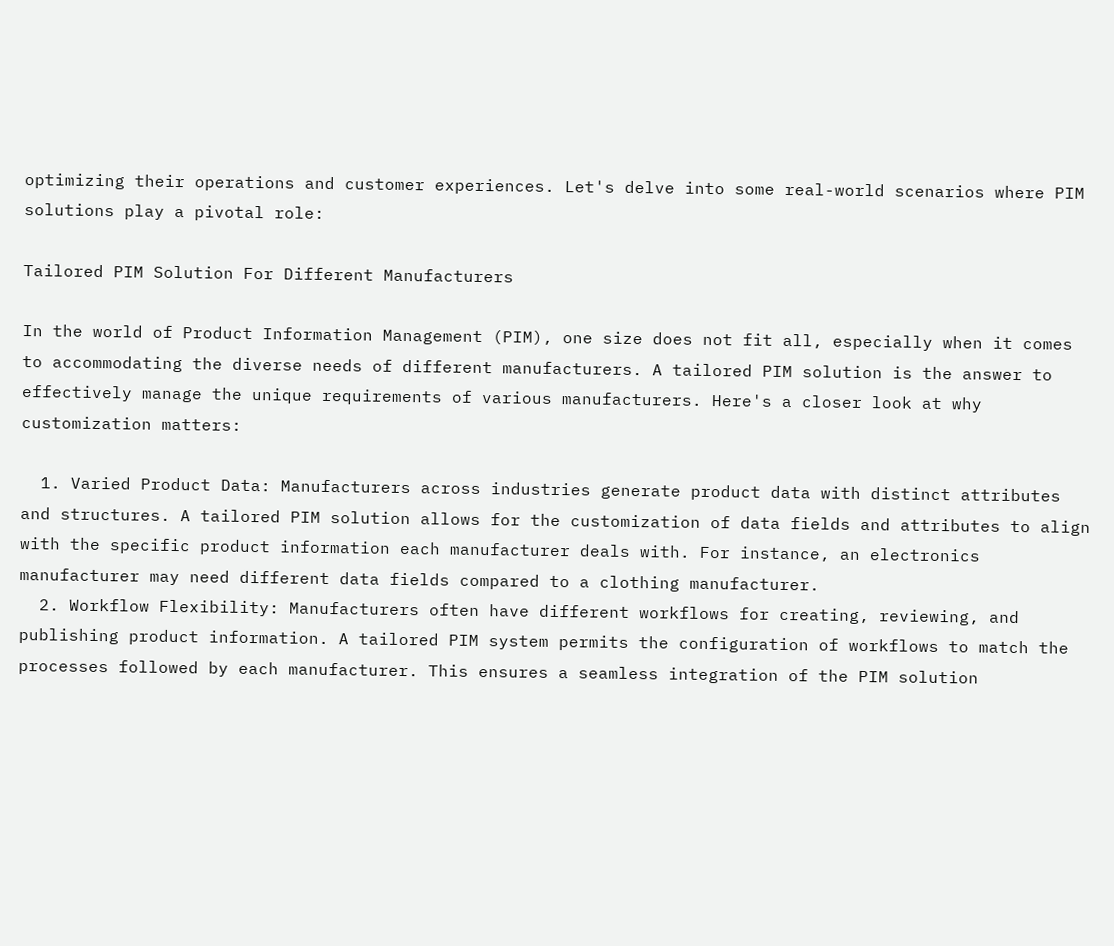optimizing their operations and customer experiences. Let's delve into some real-world scenarios where PIM solutions play a pivotal role:

Tailored PIM Solution For Different Manufacturers

In the world of Product Information Management (PIM), one size does not fit all, especially when it comes to accommodating the diverse needs of different manufacturers. A tailored PIM solution is the answer to effectively manage the unique requirements of various manufacturers. Here's a closer look at why customization matters:

  1. Varied Product Data: Manufacturers across industries generate product data with distinct attributes and structures. A tailored PIM solution allows for the customization of data fields and attributes to align with the specific product information each manufacturer deals with. For instance, an electronics manufacturer may need different data fields compared to a clothing manufacturer.
  2. Workflow Flexibility: Manufacturers often have different workflows for creating, reviewing, and publishing product information. A tailored PIM system permits the configuration of workflows to match the processes followed by each manufacturer. This ensures a seamless integration of the PIM solution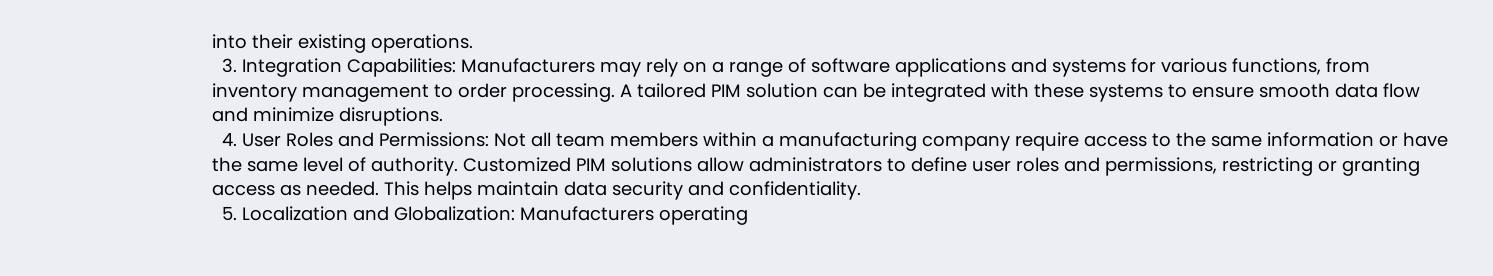into their existing operations.
  3. Integration Capabilities: Manufacturers may rely on a range of software applications and systems for various functions, from inventory management to order processing. A tailored PIM solution can be integrated with these systems to ensure smooth data flow and minimize disruptions.
  4. User Roles and Permissions: Not all team members within a manufacturing company require access to the same information or have the same level of authority. Customized PIM solutions allow administrators to define user roles and permissions, restricting or granting access as needed. This helps maintain data security and confidentiality.
  5. Localization and Globalization: Manufacturers operating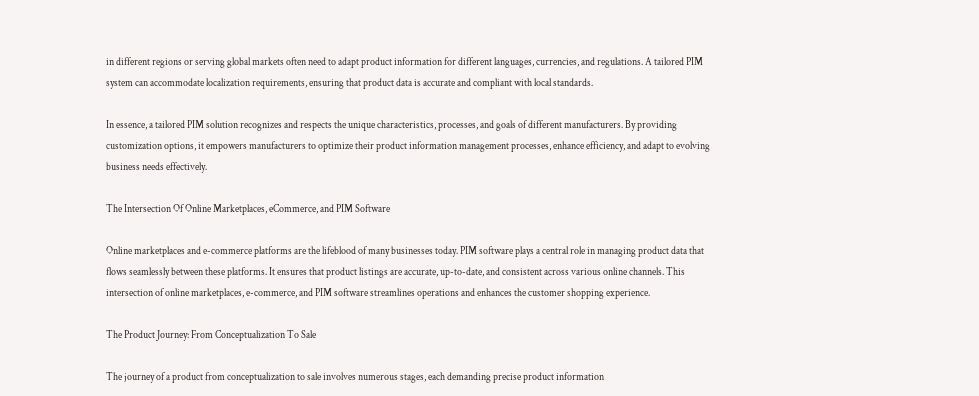in different regions or serving global markets often need to adapt product information for different languages, currencies, and regulations. A tailored PIM system can accommodate localization requirements, ensuring that product data is accurate and compliant with local standards.

In essence, a tailored PIM solution recognizes and respects the unique characteristics, processes, and goals of different manufacturers. By providing customization options, it empowers manufacturers to optimize their product information management processes, enhance efficiency, and adapt to evolving business needs effectively.

The Intersection Of Online Marketplaces, eCommerce, and PIM Software

Online marketplaces and e-commerce platforms are the lifeblood of many businesses today. PIM software plays a central role in managing product data that flows seamlessly between these platforms. It ensures that product listings are accurate, up-to-date, and consistent across various online channels. This intersection of online marketplaces, e-commerce, and PIM software streamlines operations and enhances the customer shopping experience.

The Product Journey: From Conceptualization To Sale

The journey of a product from conceptualization to sale involves numerous stages, each demanding precise product information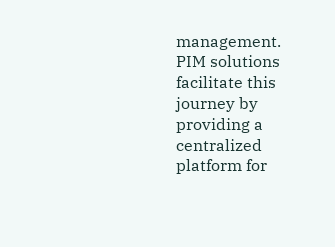management. PIM solutions facilitate this journey by providing a centralized platform for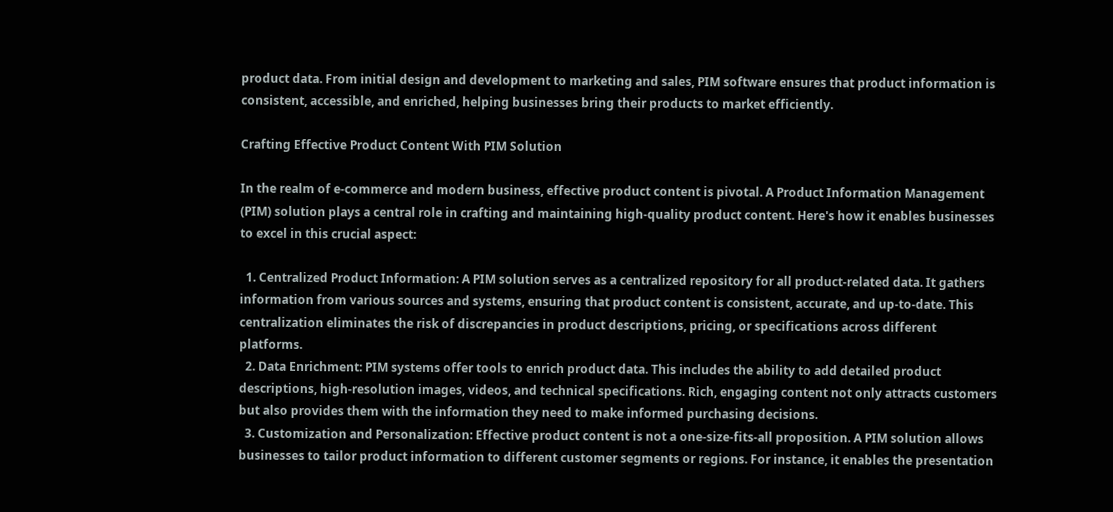product data. From initial design and development to marketing and sales, PIM software ensures that product information is consistent, accessible, and enriched, helping businesses bring their products to market efficiently.

Crafting Effective Product Content With PIM Solution

In the realm of e-commerce and modern business, effective product content is pivotal. A Product Information Management (PIM) solution plays a central role in crafting and maintaining high-quality product content. Here's how it enables businesses to excel in this crucial aspect:

  1. Centralized Product Information: A PIM solution serves as a centralized repository for all product-related data. It gathers information from various sources and systems, ensuring that product content is consistent, accurate, and up-to-date. This centralization eliminates the risk of discrepancies in product descriptions, pricing, or specifications across different platforms.
  2. Data Enrichment: PIM systems offer tools to enrich product data. This includes the ability to add detailed product descriptions, high-resolution images, videos, and technical specifications. Rich, engaging content not only attracts customers but also provides them with the information they need to make informed purchasing decisions.
  3. Customization and Personalization: Effective product content is not a one-size-fits-all proposition. A PIM solution allows businesses to tailor product information to different customer segments or regions. For instance, it enables the presentation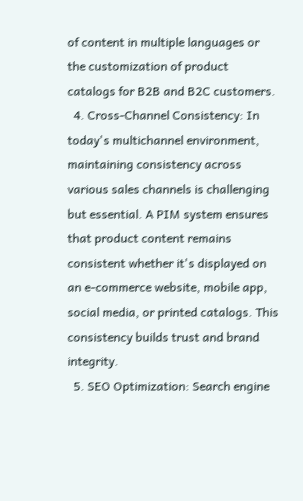of content in multiple languages or the customization of product catalogs for B2B and B2C customers.
  4. Cross-Channel Consistency: In today's multichannel environment, maintaining consistency across various sales channels is challenging but essential. A PIM system ensures that product content remains consistent whether it's displayed on an e-commerce website, mobile app, social media, or printed catalogs. This consistency builds trust and brand integrity.
  5. SEO Optimization: Search engine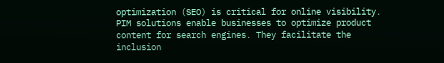optimization (SEO) is critical for online visibility. PIM solutions enable businesses to optimize product content for search engines. They facilitate the inclusion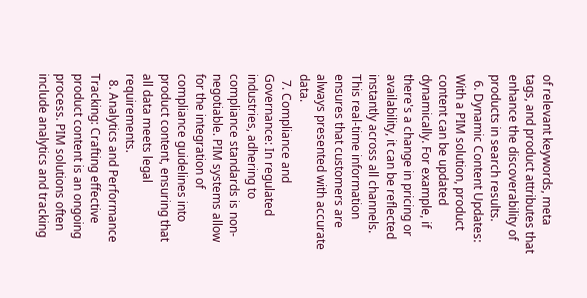of relevant keywords, meta tags, and product attributes that enhance the discoverability of products in search results.
  6. Dynamic Content Updates: With a PIM solution, product content can be updated dynamically. For example, if there's a change in pricing or availability, it can be reflected instantly across all channels. This real-time information ensures that customers are always presented with accurate data.
  7. Compliance and Governance: In regulated industries, adhering to compliance standards is non-negotiable. PIM systems allow for the integration of compliance guidelines into product content, ensuring that all data meets legal requirements.
  8. Analytics and Performance Tracking: Crafting effective product content is an ongoing process. PIM solutions often include analytics and tracking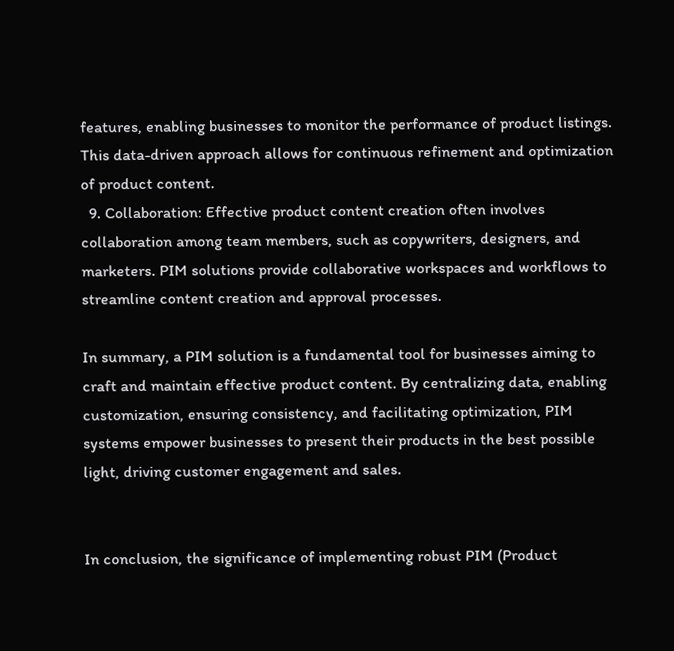features, enabling businesses to monitor the performance of product listings. This data-driven approach allows for continuous refinement and optimization of product content.
  9. Collaboration: Effective product content creation often involves collaboration among team members, such as copywriters, designers, and marketers. PIM solutions provide collaborative workspaces and workflows to streamline content creation and approval processes.

In summary, a PIM solution is a fundamental tool for businesses aiming to craft and maintain effective product content. By centralizing data, enabling customization, ensuring consistency, and facilitating optimization, PIM systems empower businesses to present their products in the best possible light, driving customer engagement and sales.


In conclusion, the significance of implementing robust PIM (Product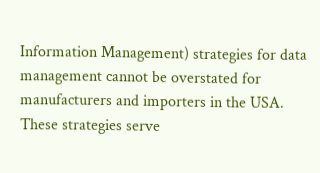Information Management) strategies for data management cannot be overstated for manufacturers and importers in the USA. These strategies serve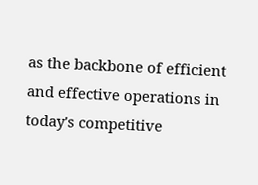as the backbone of efficient and effective operations in today's competitive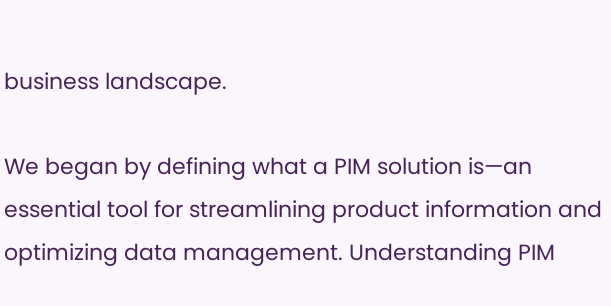business landscape.

We began by defining what a PIM solution is—an essential tool for streamlining product information and optimizing data management. Understanding PIM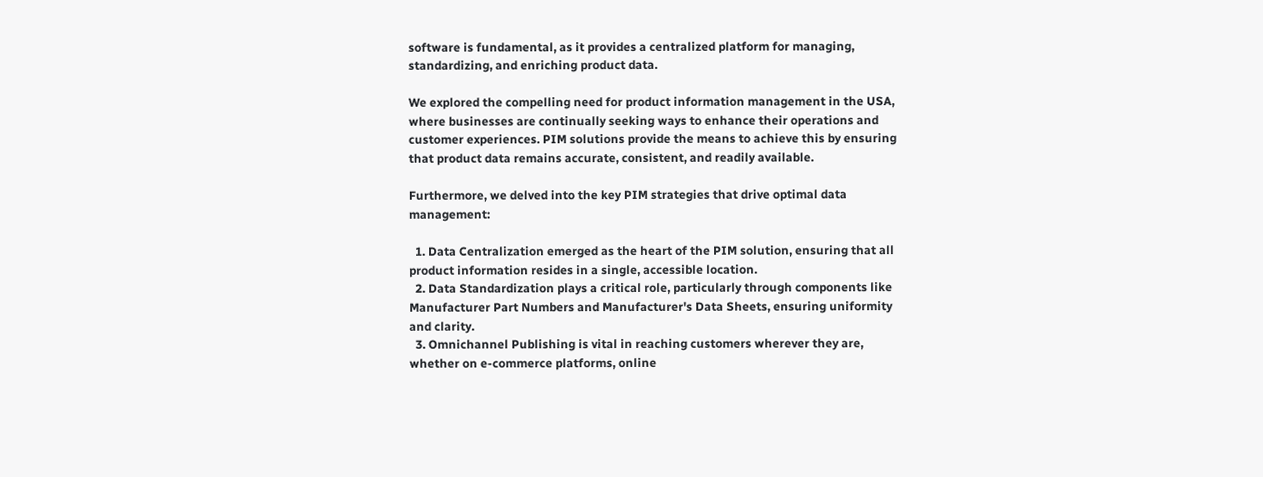software is fundamental, as it provides a centralized platform for managing, standardizing, and enriching product data.

We explored the compelling need for product information management in the USA, where businesses are continually seeking ways to enhance their operations and customer experiences. PIM solutions provide the means to achieve this by ensuring that product data remains accurate, consistent, and readily available.

Furthermore, we delved into the key PIM strategies that drive optimal data management:

  1. Data Centralization emerged as the heart of the PIM solution, ensuring that all product information resides in a single, accessible location.
  2. Data Standardization plays a critical role, particularly through components like Manufacturer Part Numbers and Manufacturer's Data Sheets, ensuring uniformity and clarity.
  3. Omnichannel Publishing is vital in reaching customers wherever they are, whether on e-commerce platforms, online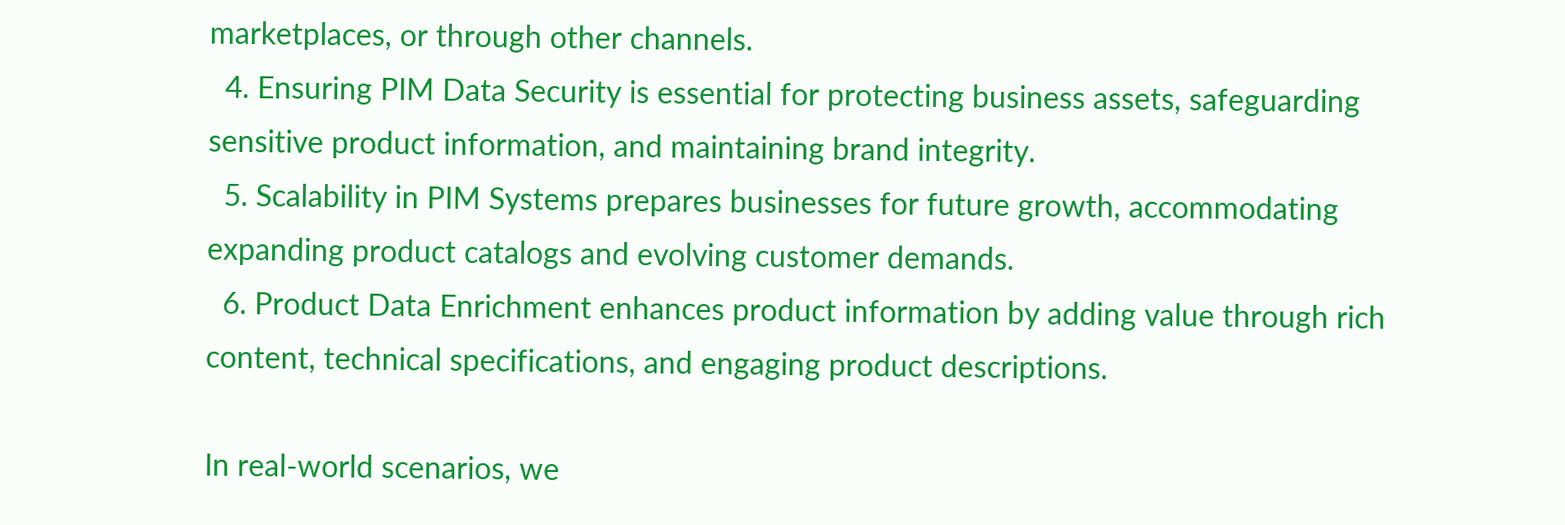marketplaces, or through other channels.
  4. Ensuring PIM Data Security is essential for protecting business assets, safeguarding sensitive product information, and maintaining brand integrity.
  5. Scalability in PIM Systems prepares businesses for future growth, accommodating expanding product catalogs and evolving customer demands.
  6. Product Data Enrichment enhances product information by adding value through rich content, technical specifications, and engaging product descriptions.

In real-world scenarios, we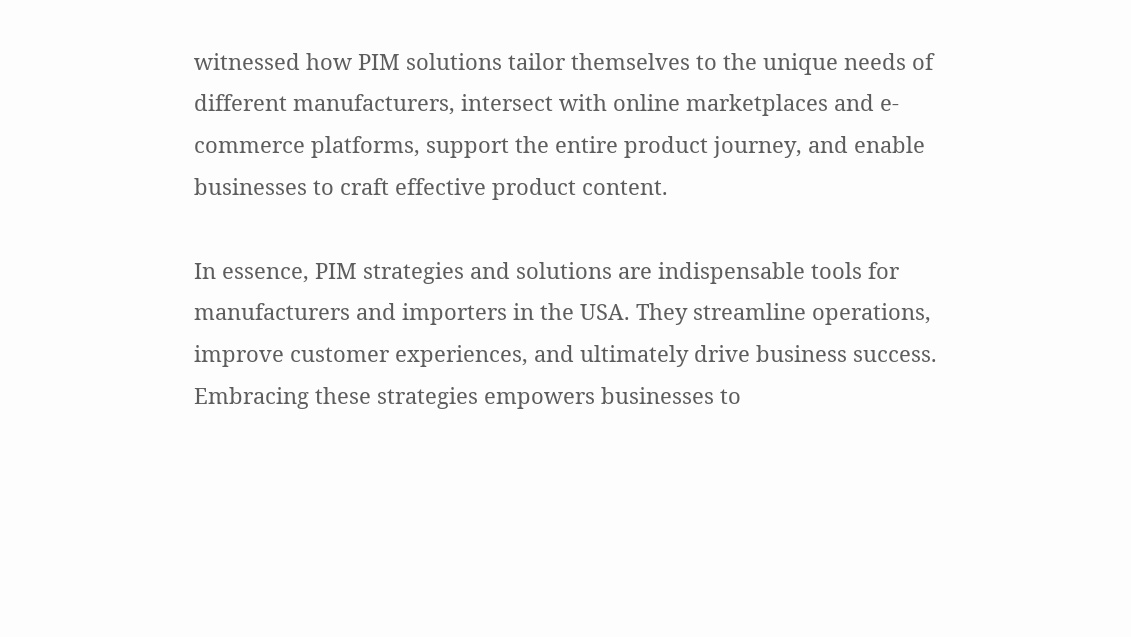witnessed how PIM solutions tailor themselves to the unique needs of different manufacturers, intersect with online marketplaces and e-commerce platforms, support the entire product journey, and enable businesses to craft effective product content.

In essence, PIM strategies and solutions are indispensable tools for manufacturers and importers in the USA. They streamline operations, improve customer experiences, and ultimately drive business success. Embracing these strategies empowers businesses to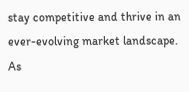stay competitive and thrive in an ever-evolving market landscape. As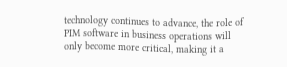technology continues to advance, the role of PIM software in business operations will only become more critical, making it a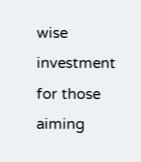wise investment for those aiming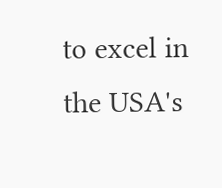to excel in the USA's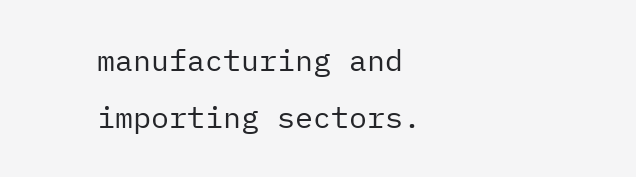manufacturing and importing sectors.